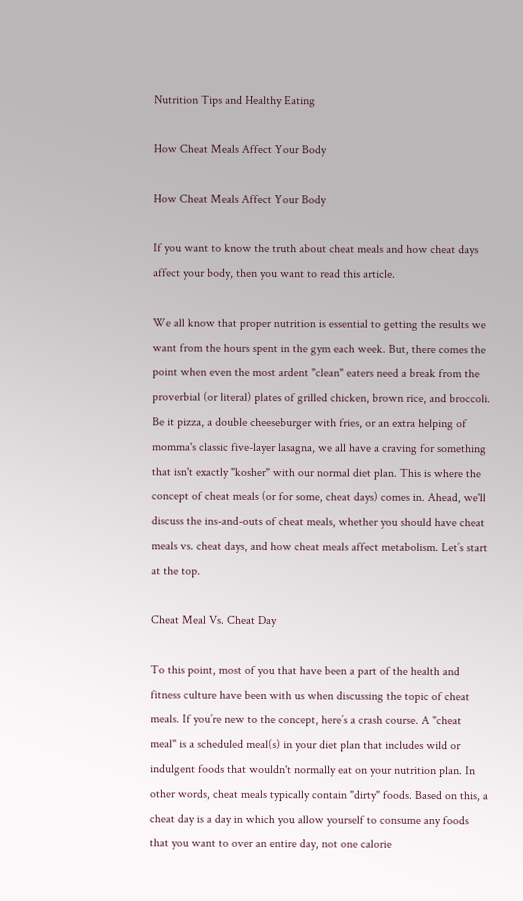Nutrition Tips and Healthy Eating

How Cheat Meals Affect Your Body

How Cheat Meals Affect Your Body

If you want to know the truth about cheat meals and how cheat days affect your body, then you want to read this article.

We all know that proper nutrition is essential to getting the results we want from the hours spent in the gym each week. But, there comes the point when even the most ardent "clean" eaters need a break from the proverbial (or literal) plates of grilled chicken, brown rice, and broccoli. Be it pizza, a double cheeseburger with fries, or an extra helping of momma's classic five-layer lasagna, we all have a craving for something that isn't exactly "kosher" with our normal diet plan. This is where the concept of cheat meals (or for some, cheat days) comes in. Ahead, we'll discuss the ins-and-outs of cheat meals, whether you should have cheat meals vs. cheat days, and how cheat meals affect metabolism. Let’s start at the top.

Cheat Meal Vs. Cheat Day

To this point, most of you that have been a part of the health and fitness culture have been with us when discussing the topic of cheat meals. If you’re new to the concept, here’s a crash course. A "cheat meal" is a scheduled meal(s) in your diet plan that includes wild or indulgent foods that wouldn't normally eat on your nutrition plan. In other words, cheat meals typically contain "dirty" foods. Based on this, a cheat day is a day in which you allow yourself to consume any foods that you want to over an entire day, not one calorie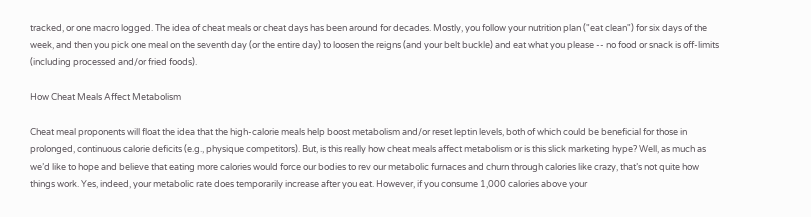tracked, or one macro logged. The idea of cheat meals or cheat days has been around for decades. Mostly, you follow your nutrition plan ("eat clean") for six days of the week, and then you pick one meal on the seventh day (or the entire day) to loosen the reigns (and your belt buckle) and eat what you please -- no food or snack is off-limits (including processed and/or fried foods).

How Cheat Meals Affect Metabolism

Cheat meal proponents will float the idea that the high-calorie meals help boost metabolism and/or reset leptin levels, both of which could be beneficial for those in prolonged, continuous calorie deficits (e.g., physique competitors). But, is this really how cheat meals affect metabolism or is this slick marketing hype? Well, as much as we’d like to hope and believe that eating more calories would force our bodies to rev our metabolic furnaces and churn through calories like crazy, that’s not quite how things work. Yes, indeed, your metabolic rate does temporarily increase after you eat. However, if you consume 1,000 calories above your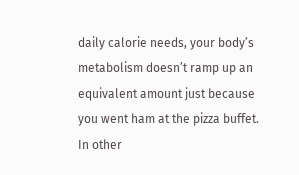daily calorie needs, your body’s metabolism doesn’t ramp up an equivalent amount just because you went ham at the pizza buffet. In other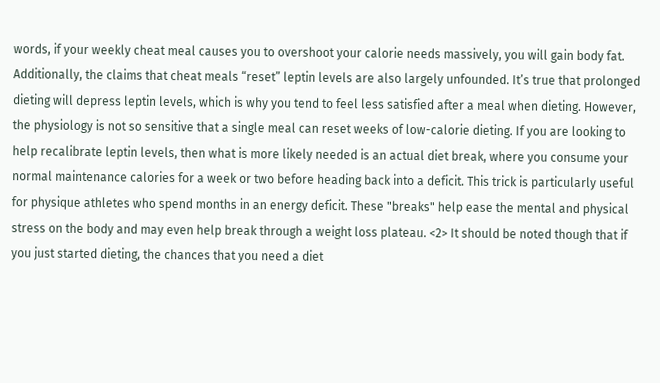words, if your weekly cheat meal causes you to overshoot your calorie needs massively, you will gain body fat. Additionally, the claims that cheat meals “reset” leptin levels are also largely unfounded. It’s true that prolonged dieting will depress leptin levels, which is why you tend to feel less satisfied after a meal when dieting. However, the physiology is not so sensitive that a single meal can reset weeks of low-calorie dieting. If you are looking to help recalibrate leptin levels, then what is more likely needed is an actual diet break, where you consume your normal maintenance calories for a week or two before heading back into a deficit. This trick is particularly useful for physique athletes who spend months in an energy deficit. These "breaks" help ease the mental and physical stress on the body and may even help break through a weight loss plateau. <2> It should be noted though that if you just started dieting, the chances that you need a diet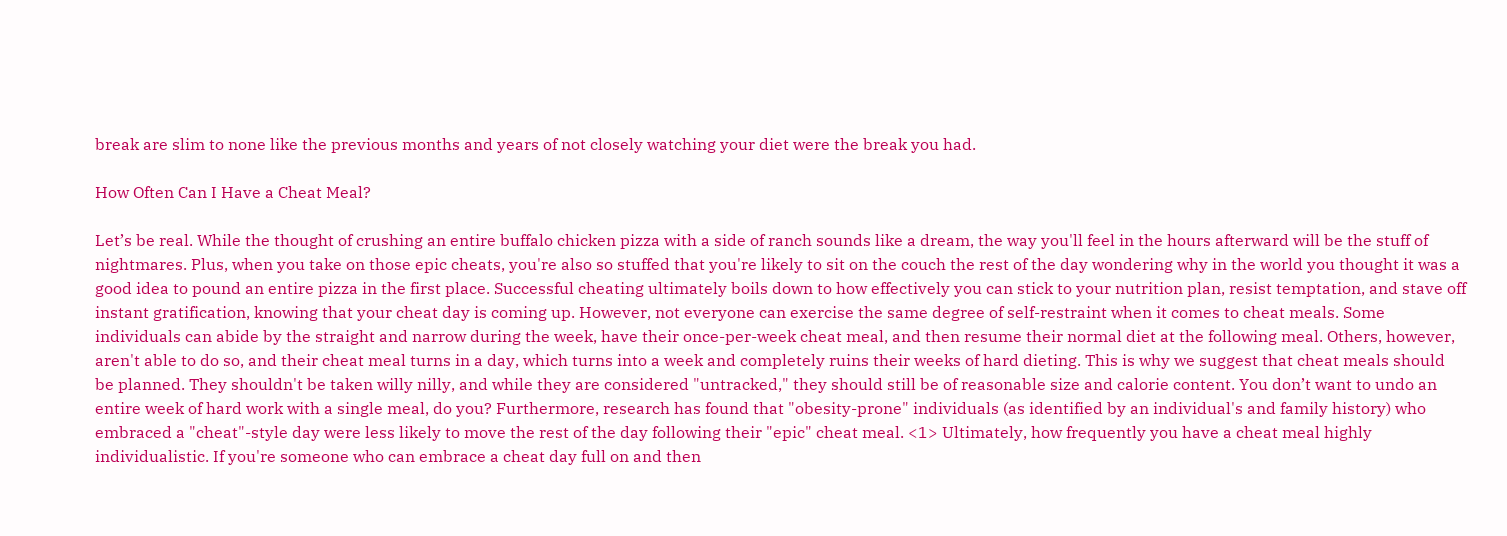break are slim to none like the previous months and years of not closely watching your diet were the break you had.

How Often Can I Have a Cheat Meal?

Let’s be real. While the thought of crushing an entire buffalo chicken pizza with a side of ranch sounds like a dream, the way you'll feel in the hours afterward will be the stuff of nightmares. Plus, when you take on those epic cheats, you're also so stuffed that you're likely to sit on the couch the rest of the day wondering why in the world you thought it was a good idea to pound an entire pizza in the first place. Successful cheating ultimately boils down to how effectively you can stick to your nutrition plan, resist temptation, and stave off instant gratification, knowing that your cheat day is coming up. However, not everyone can exercise the same degree of self-restraint when it comes to cheat meals. Some individuals can abide by the straight and narrow during the week, have their once-per-week cheat meal, and then resume their normal diet at the following meal. Others, however, aren't able to do so, and their cheat meal turns in a day, which turns into a week and completely ruins their weeks of hard dieting. This is why we suggest that cheat meals should be planned. They shouldn't be taken willy nilly, and while they are considered "untracked," they should still be of reasonable size and calorie content. You don’t want to undo an entire week of hard work with a single meal, do you? Furthermore, research has found that "obesity-prone" individuals (as identified by an individual's and family history) who embraced a "cheat"-style day were less likely to move the rest of the day following their "epic" cheat meal. <1> Ultimately, how frequently you have a cheat meal highly individualistic. If you're someone who can embrace a cheat day full on and then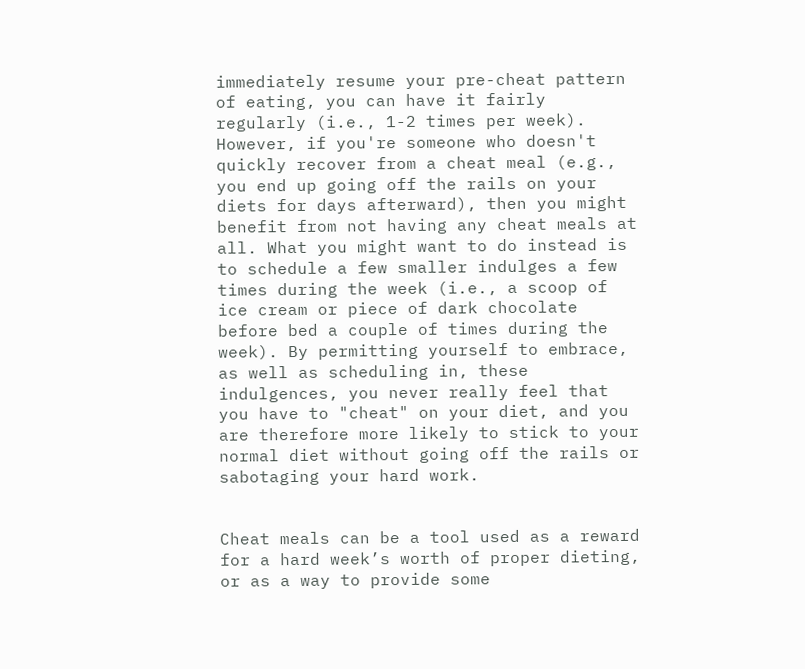immediately resume your pre-cheat pattern of eating, you can have it fairly regularly (i.e., 1-2 times per week). However, if you're someone who doesn't quickly recover from a cheat meal (e.g., you end up going off the rails on your diets for days afterward), then you might benefit from not having any cheat meals at all. What you might want to do instead is to schedule a few smaller indulges a few times during the week (i.e., a scoop of ice cream or piece of dark chocolate before bed a couple of times during the week). By permitting yourself to embrace, as well as scheduling in, these indulgences, you never really feel that you have to "cheat" on your diet, and you are therefore more likely to stick to your normal diet without going off the rails or sabotaging your hard work.


Cheat meals can be a tool used as a reward for a hard week’s worth of proper dieting, or as a way to provide some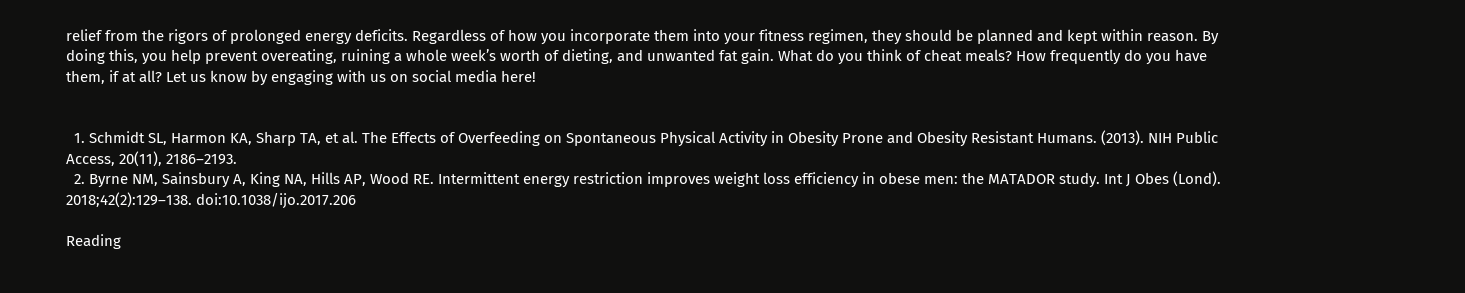relief from the rigors of prolonged energy deficits. Regardless of how you incorporate them into your fitness regimen, they should be planned and kept within reason. By doing this, you help prevent overeating, ruining a whole week’s worth of dieting, and unwanted fat gain. What do you think of cheat meals? How frequently do you have them, if at all? Let us know by engaging with us on social media here!


  1. Schmidt SL, Harmon KA, Sharp TA, et al. The Effects of Overfeeding on Spontaneous Physical Activity in Obesity Prone and Obesity Resistant Humans. (2013). NIH Public Access, 20(11), 2186–2193.
  2. Byrne NM, Sainsbury A, King NA, Hills AP, Wood RE. Intermittent energy restriction improves weight loss efficiency in obese men: the MATADOR study. Int J Obes (Lond). 2018;42(2):129–138. doi:10.1038/ijo.2017.206

Reading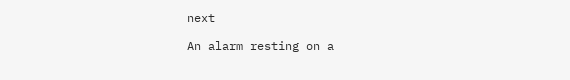next

An alarm resting on a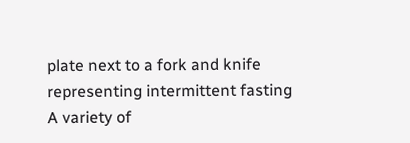plate next to a fork and knife representing intermittent fasting
A variety of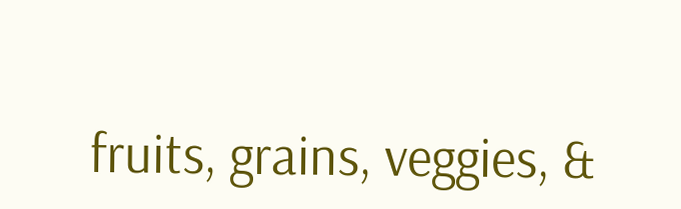fruits, grains, veggies, &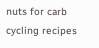nuts for carb cycling recipes